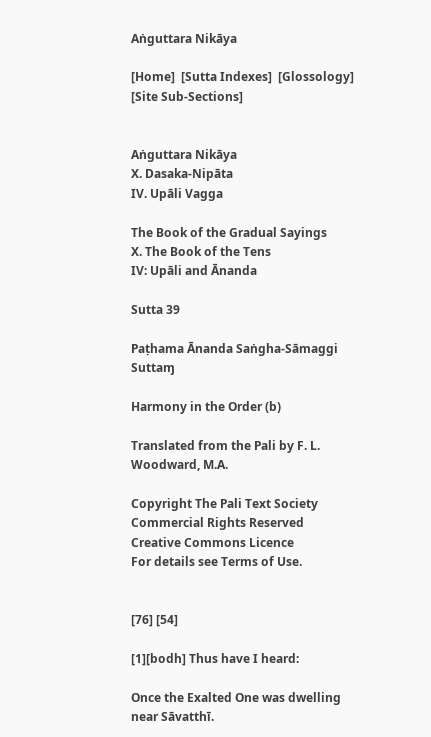Aṅguttara Nikāya

[Home]  [Sutta Indexes]  [Glossology]  [Site Sub-Sections]


Aṅguttara Nikāya
X. Dasaka-Nipāta
IV. Upāli Vagga

The Book of the Gradual Sayings
X. The Book of the Tens
IV: Upāli and Ānanda

Sutta 39

Paṭhama Ānanda Saṅgha-Sāmaggi Suttaɱ

Harmony in the Order (b)

Translated from the Pali by F. L. Woodward, M.A.

Copyright The Pali Text Society
Commercial Rights Reserved
Creative Commons Licence
For details see Terms of Use.


[76] [54]

[1][bodh] Thus have I heard:

Once the Exalted One was dwelling near Sāvatthī.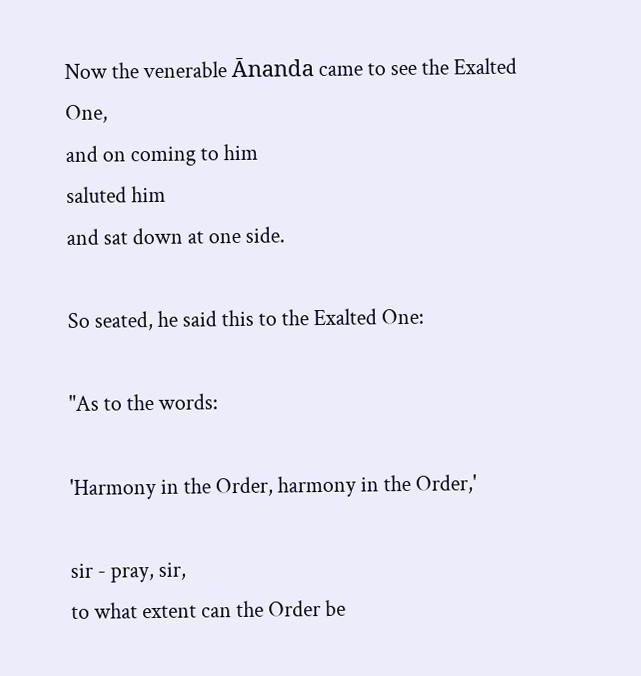Now the venerable Ānanda came to see the Exalted One,
and on coming to him
saluted him
and sat down at one side.

So seated, he said this to the Exalted One:

"As to the words:

'Harmony in the Order, harmony in the Order,'

sir - pray, sir,
to what extent can the Order be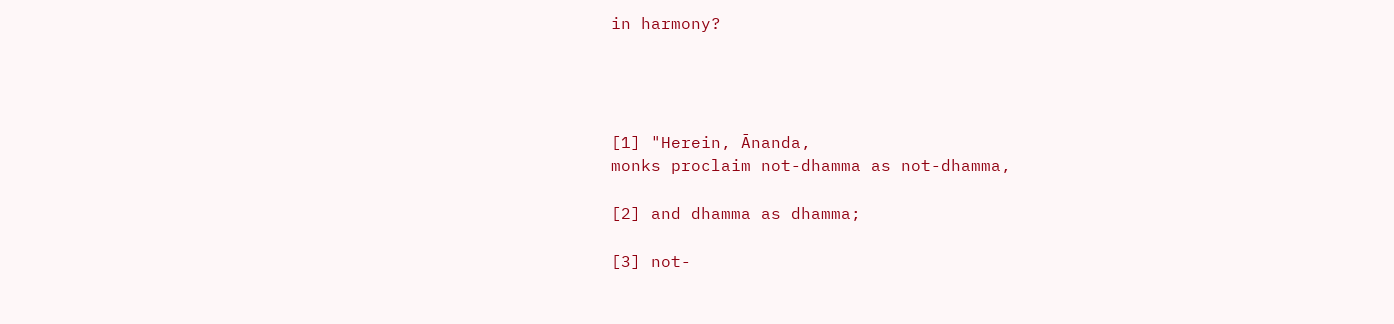in harmony?




[1] "Herein, Ānanda,
monks proclaim not-dhamma as not-dhamma,

[2] and dhamma as dhamma;

[3] not-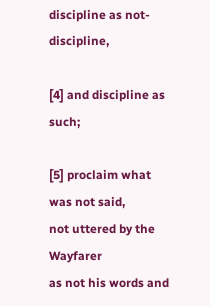discipline as not-discipline,

[4] and discipline as such;

[5] proclaim what was not said,
not uttered by the Wayfarer
as not his words and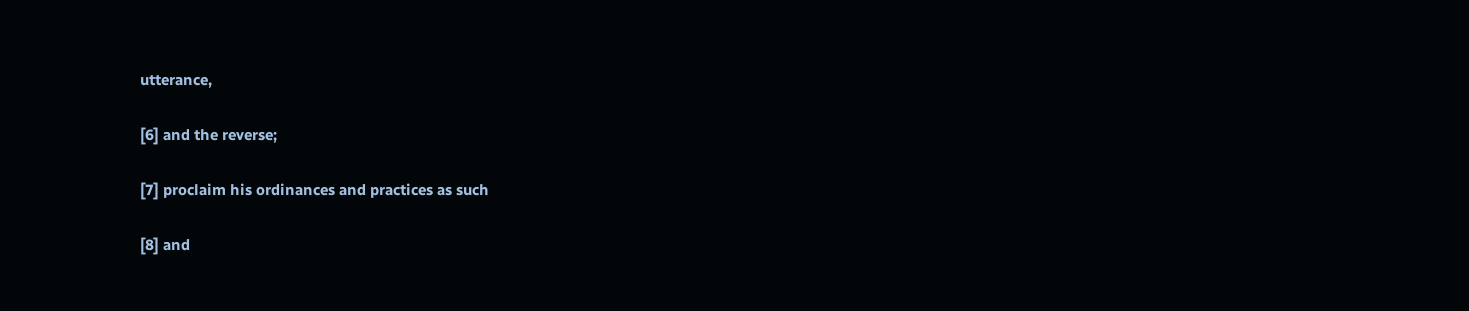utterance,

[6] and the reverse;

[7] proclaim his ordinances and practices as such

[8] and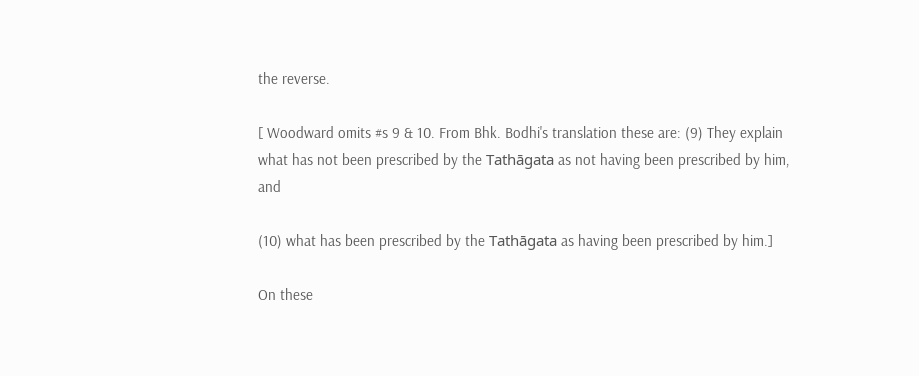the reverse.

[ Woodward omits #s 9 & 10. From Bhk. Bodhi's translation these are: (9) They explain what has not been prescribed by the Tathāgata as not having been prescribed by him, and

(10) what has been prescribed by the Tathāgata as having been prescribed by him.]

On these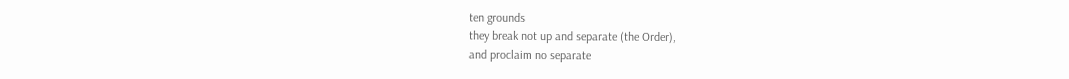ten grounds
they break not up and separate (the Order),
and proclaim no separate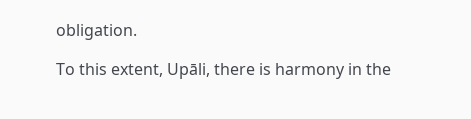obligation.

To this extent, Upāli, there is harmony in the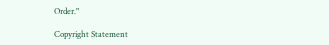Order."

Copyright Statement